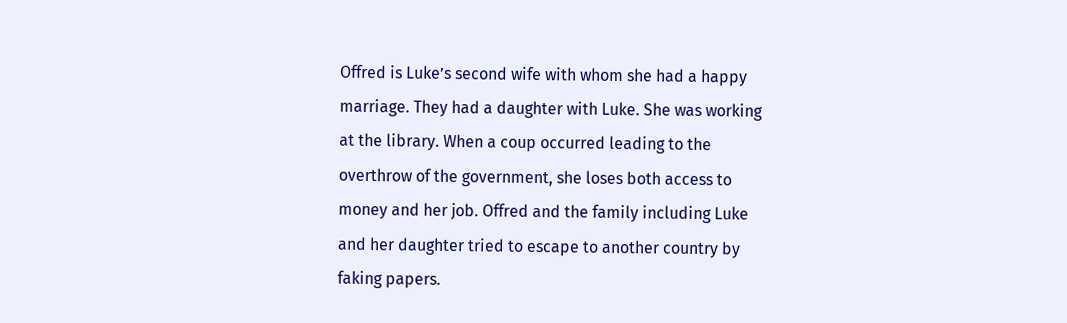Offred is Luke’s second wife with whom she had a happy marriage. They had a daughter with Luke. She was working at the library. When a coup occurred leading to the overthrow of the government, she loses both access to money and her job. Offred and the family including Luke and her daughter tried to escape to another country by faking papers.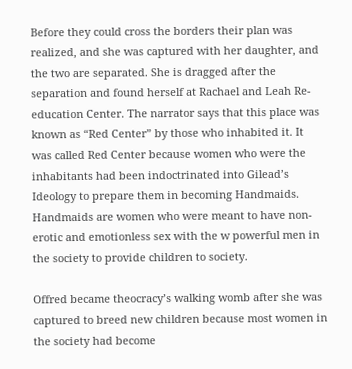Before they could cross the borders their plan was realized, and she was captured with her daughter, and the two are separated. She is dragged after the separation and found herself at Rachael and Leah Re-education Center. The narrator says that this place was known as “Red Center” by those who inhabited it. It was called Red Center because women who were the inhabitants had been indoctrinated into Gilead’s Ideology to prepare them in becoming Handmaids. Handmaids are women who were meant to have non-erotic and emotionless sex with the w powerful men in the society to provide children to society.

Offred became theocracy’s walking womb after she was captured to breed new children because most women in the society had become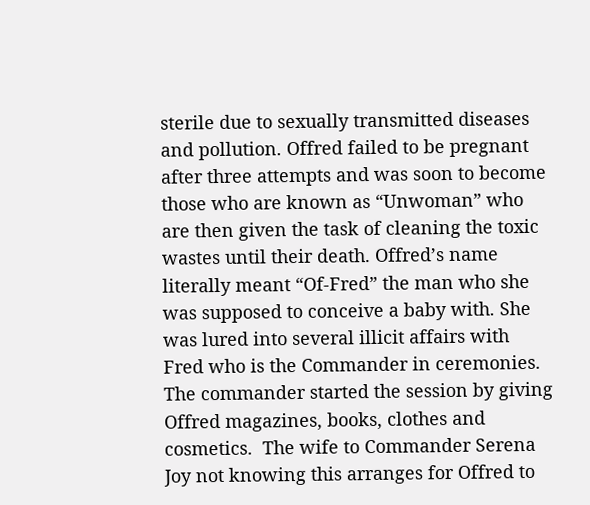sterile due to sexually transmitted diseases and pollution. Offred failed to be pregnant after three attempts and was soon to become those who are known as “Unwoman” who are then given the task of cleaning the toxic wastes until their death. Offred’s name literally meant “Of-Fred” the man who she was supposed to conceive a baby with. She was lured into several illicit affairs with Fred who is the Commander in ceremonies. The commander started the session by giving Offred magazines, books, clothes and cosmetics.  The wife to Commander Serena Joy not knowing this arranges for Offred to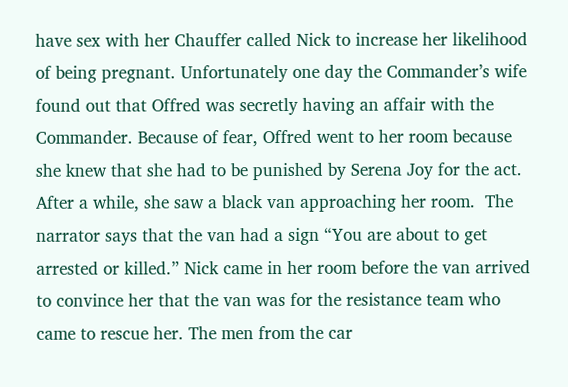have sex with her Chauffer called Nick to increase her likelihood of being pregnant. Unfortunately one day the Commander’s wife found out that Offred was secretly having an affair with the Commander. Because of fear, Offred went to her room because she knew that she had to be punished by Serena Joy for the act.  After a while, she saw a black van approaching her room.  The narrator says that the van had a sign “You are about to get arrested or killed.” Nick came in her room before the van arrived to convince her that the van was for the resistance team who came to rescue her. The men from the car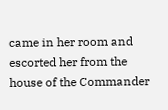came in her room and escorted her from the house of the Commander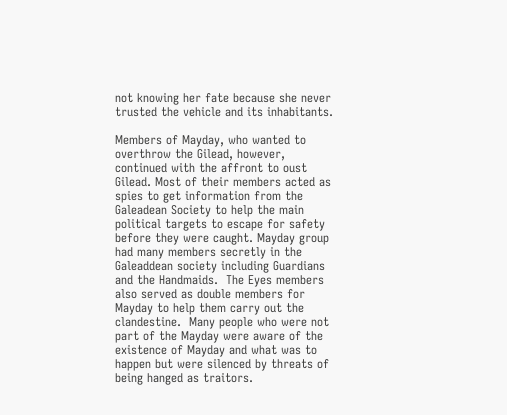not knowing her fate because she never trusted the vehicle and its inhabitants.

Members of Mayday, who wanted to overthrow the Gilead, however, continued with the affront to oust Gilead. Most of their members acted as spies to get information from the Galeadean Society to help the main political targets to escape for safety before they were caught. Mayday group had many members secretly in the Galeaddean society including Guardians and the Handmaids.  The Eyes members also served as double members for Mayday to help them carry out the clandestine.  Many people who were not part of the Mayday were aware of the existence of Mayday and what was to happen but were silenced by threats of being hanged as traitors.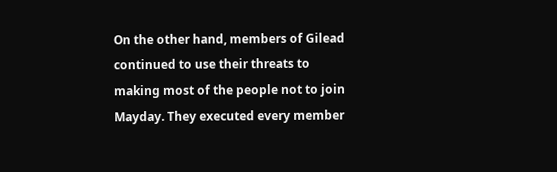On the other hand, members of Gilead continued to use their threats to making most of the people not to join Mayday. They executed every member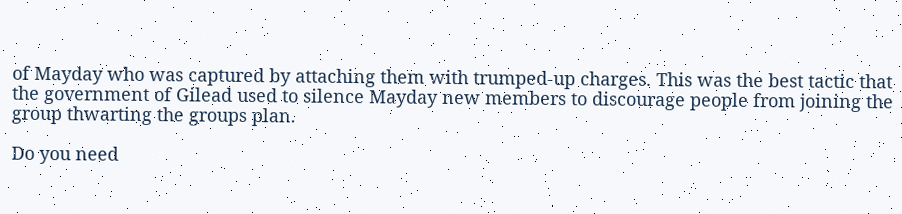of Mayday who was captured by attaching them with trumped-up charges. This was the best tactic that the government of Gilead used to silence Mayday new members to discourage people from joining the group thwarting the groups plan.

Do you need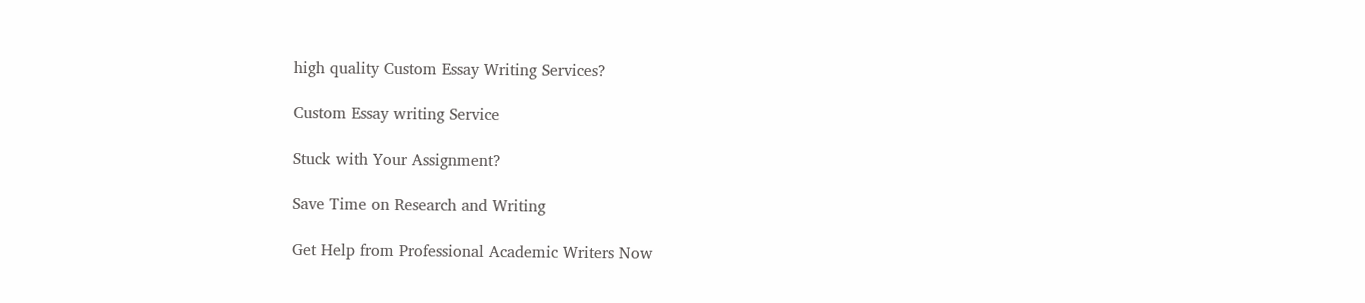high quality Custom Essay Writing Services?

Custom Essay writing Service

Stuck with Your Assignment?

Save Time on Research and Writing

Get Help from Professional Academic Writers Now